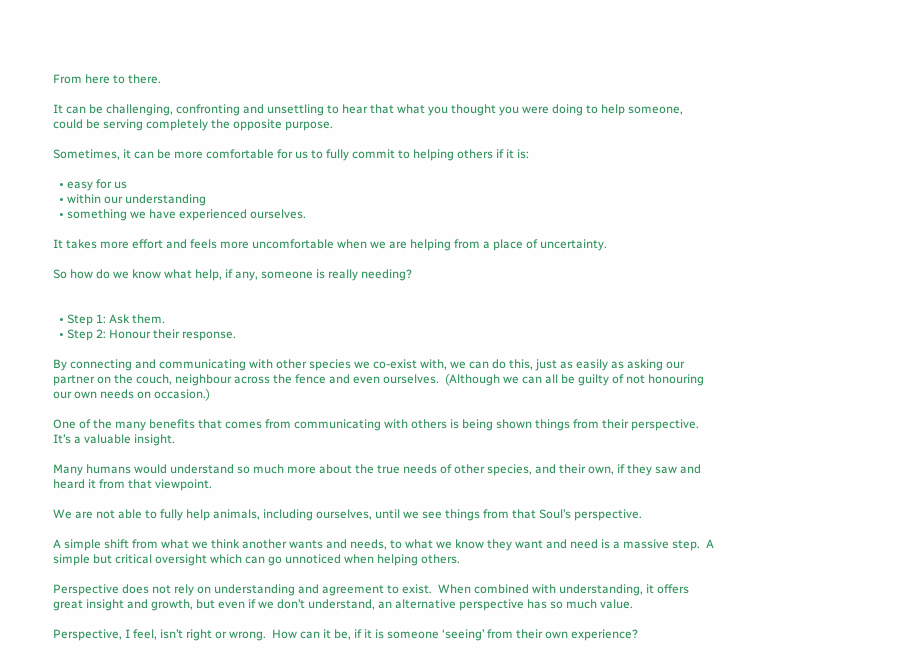From here to there.

It can be challenging, confronting and unsettling to hear that what you thought you were doing to help someone, could be serving completely the opposite purpose.

Sometimes, it can be more comfortable for us to fully commit to helping others if it is:

  • easy for us
  • within our understanding
  • something we have experienced ourselves.

It takes more effort and feels more uncomfortable when we are helping from a place of uncertainty.

So how do we know what help, if any, someone is really needing?


  • Step 1: Ask them.
  • Step 2: Honour their response.

By connecting and communicating with other species we co-exist with, we can do this, just as easily as asking our partner on the couch, neighbour across the fence and even ourselves.  (Although we can all be guilty of not honouring our own needs on occasion.)

One of the many benefits that comes from communicating with others is being shown things from their perspective.  It’s a valuable insight.

Many humans would understand so much more about the true needs of other species, and their own, if they saw and heard it from that viewpoint.

We are not able to fully help animals, including ourselves, until we see things from that Soul’s perspective.

A simple shift from what we think another wants and needs, to what we know they want and need is a massive step.  A simple but critical oversight which can go unnoticed when helping others.

Perspective does not rely on understanding and agreement to exist.  When combined with understanding, it offers great insight and growth, but even if we don’t understand, an alternative perspective has so much value.

Perspective, I feel, isn’t right or wrong.  How can it be, if it is someone ‘seeing’ from their own experience?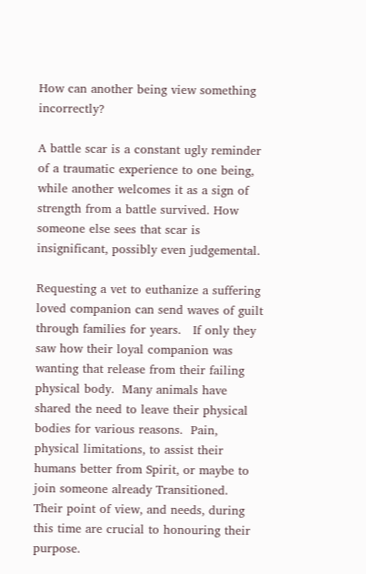How can another being view something incorrectly?

A battle scar is a constant ugly reminder of a traumatic experience to one being, while another welcomes it as a sign of strength from a battle survived. How someone else sees that scar is insignificant, possibly even judgemental.

Requesting a vet to euthanize a suffering loved companion can send waves of guilt through families for years.   If only they saw how their loyal companion was wanting that release from their failing physical body.  Many animals have shared the need to leave their physical bodies for various reasons.  Pain, physical limitations, to assist their humans better from Spirit, or maybe to join someone already Transitioned.  Their point of view, and needs, during this time are crucial to honouring their purpose.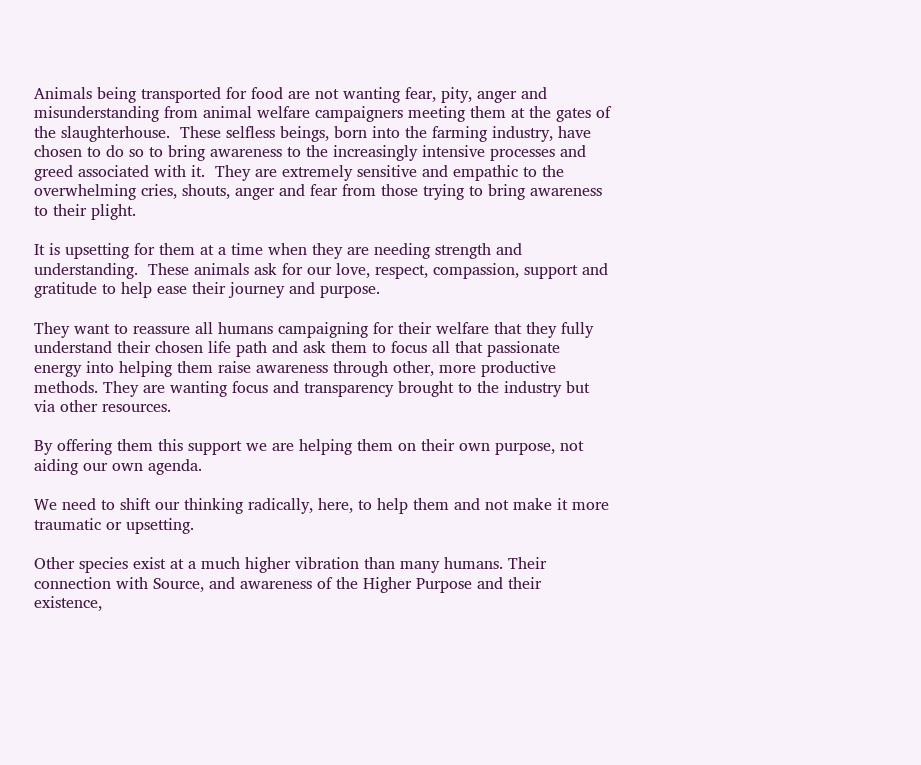Animals being transported for food are not wanting fear, pity, anger and misunderstanding from animal welfare campaigners meeting them at the gates of the slaughterhouse.  These selfless beings, born into the farming industry, have chosen to do so to bring awareness to the increasingly intensive processes and greed associated with it.  They are extremely sensitive and empathic to the overwhelming cries, shouts, anger and fear from those trying to bring awareness to their plight.

It is upsetting for them at a time when they are needing strength and understanding.  These animals ask for our love, respect, compassion, support and gratitude to help ease their journey and purpose.

They want to reassure all humans campaigning for their welfare that they fully understand their chosen life path and ask them to focus all that passionate energy into helping them raise awareness through other, more productive methods. They are wanting focus and transparency brought to the industry but via other resources.

By offering them this support we are helping them on their own purpose, not aiding our own agenda.

We need to shift our thinking radically, here, to help them and not make it more traumatic or upsetting.

Other species exist at a much higher vibration than many humans. Their connection with Source, and awareness of the Higher Purpose and their existence,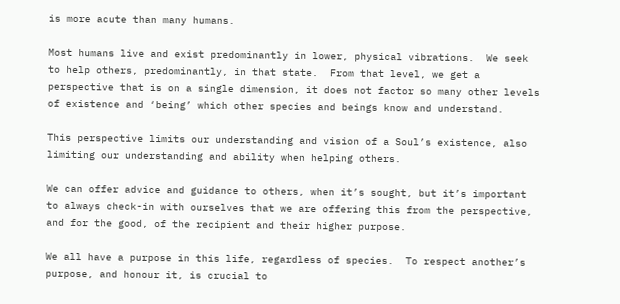is more acute than many humans.

Most humans live and exist predominantly in lower, physical vibrations.  We seek to help others, predominantly, in that state.  From that level, we get a perspective that is on a single dimension, it does not factor so many other levels of existence and ‘being’ which other species and beings know and understand.

This perspective limits our understanding and vision of a Soul’s existence, also limiting our understanding and ability when helping others.

We can offer advice and guidance to others, when it’s sought, but it’s important to always check-in with ourselves that we are offering this from the perspective, and for the good, of the recipient and their higher purpose.

We all have a purpose in this life, regardless of species.  To respect another’s purpose, and honour it, is crucial to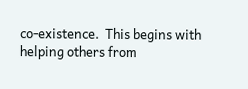co-existence.  This begins with helping others from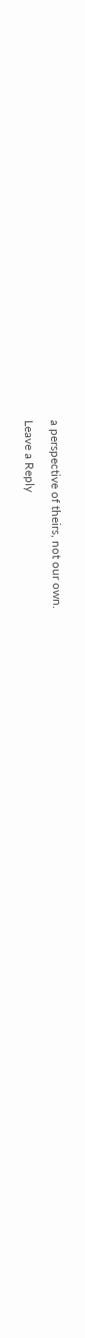a perspective of theirs, not our own.

Leave a Reply